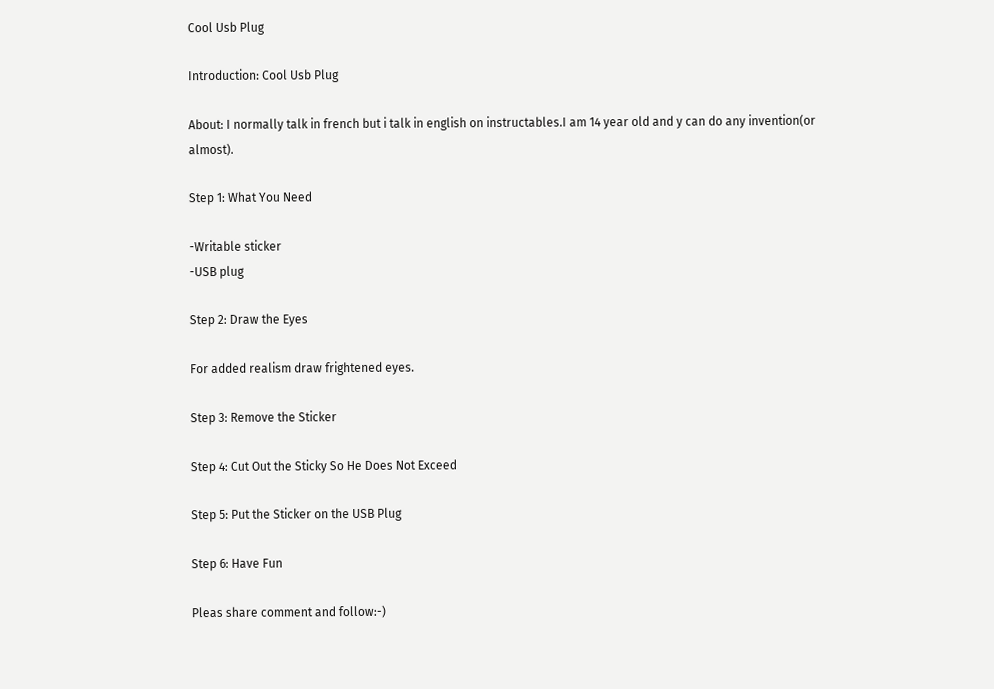Cool Usb Plug

Introduction: Cool Usb Plug

About: I normally talk in french but i talk in english on instructables.I am 14 year old and y can do any invention(or almost).

Step 1: What You Need

-Writable sticker
-USB plug

Step 2: Draw the Eyes

For added realism draw frightened eyes.

Step 3: Remove the Sticker

Step 4: Cut Out the Sticky So He Does Not Exceed

Step 5: Put the Sticker on the USB Plug

Step 6: Have Fun

Pleas share comment and follow:-)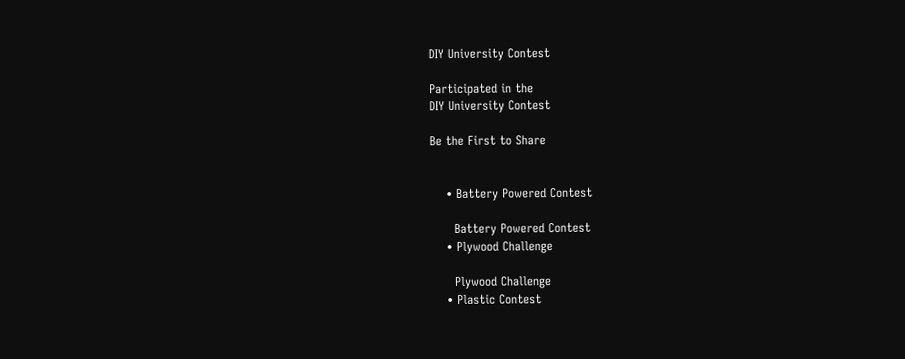DIY University Contest

Participated in the
DIY University Contest

Be the First to Share


    • Battery Powered Contest

      Battery Powered Contest
    • Plywood Challenge

      Plywood Challenge
    • Plastic Contest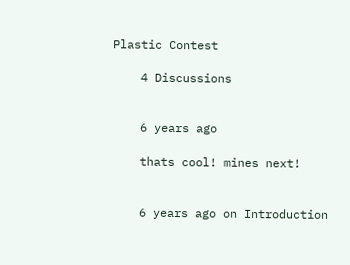Plastic Contest

    4 Discussions


    6 years ago

    thats cool! mines next!


    6 years ago on Introduction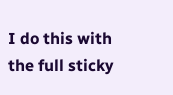I do this with the full sticky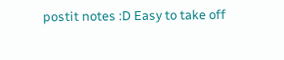postit notes :D Easy to take off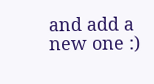and add a new one :)